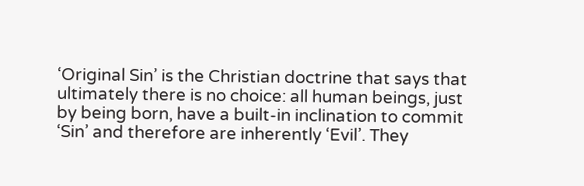‘Original Sin’ is the Christian doctrine that says that ultimately there is no choice: all human beings, just by being born, have a built-in inclination to commit ‘Sin’ and therefore are inherently ‘Evil’. They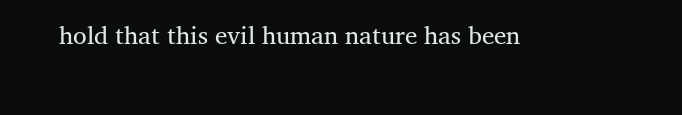hold that this evil human nature has been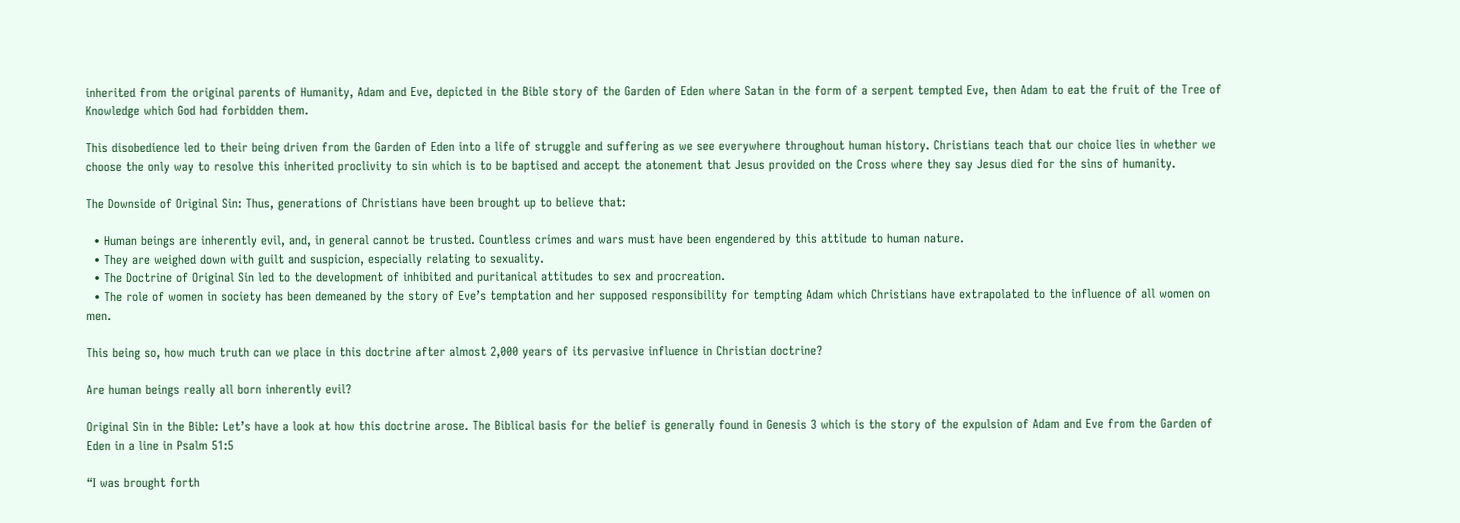inherited from the original parents of Humanity, Adam and Eve, depicted in the Bible story of the Garden of Eden where Satan in the form of a serpent tempted Eve, then Adam to eat the fruit of the Tree of Knowledge which God had forbidden them.

This disobedience led to their being driven from the Garden of Eden into a life of struggle and suffering as we see everywhere throughout human history. Christians teach that our choice lies in whether we choose the only way to resolve this inherited proclivity to sin which is to be baptised and accept the atonement that Jesus provided on the Cross where they say Jesus died for the sins of humanity.

The Downside of Original Sin: Thus, generations of Christians have been brought up to believe that:

  • Human beings are inherently evil, and, in general cannot be trusted. Countless crimes and wars must have been engendered by this attitude to human nature.
  • They are weighed down with guilt and suspicion, especially relating to sexuality.
  • The Doctrine of Original Sin led to the development of inhibited and puritanical attitudes to sex and procreation.
  • The role of women in society has been demeaned by the story of Eve’s temptation and her supposed responsibility for tempting Adam which Christians have extrapolated to the influence of all women on men.

This being so, how much truth can we place in this doctrine after almost 2,000 years of its pervasive influence in Christian doctrine?

Are human beings really all born inherently evil?

Original Sin in the Bible: Let’s have a look at how this doctrine arose. The Biblical basis for the belief is generally found in Genesis 3 which is the story of the expulsion of Adam and Eve from the Garden of Eden in a line in Psalm 51:5

“I was brought forth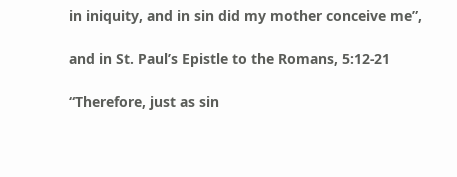in iniquity, and in sin did my mother conceive me”,

and in St. Paul’s Epistle to the Romans, 5:12-21

“Therefore, just as sin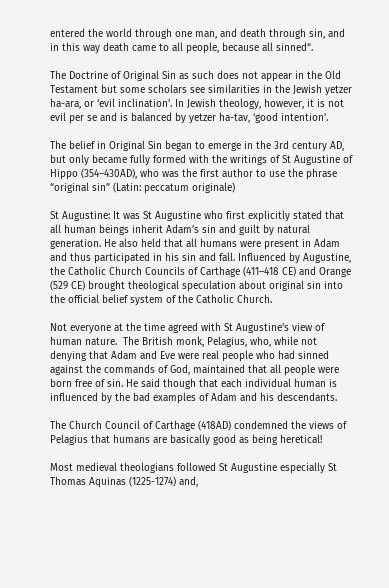entered the world through one man, and death through sin, and in this way death came to all people, because all sinned“.

The Doctrine of Original Sin as such does not appear in the Old Testament but some scholars see similarities in the Jewish yetzer ha-ara, or ‘evil inclination’. In Jewish theology, however, it is not evil per se and is balanced by yetzer ha-tav, ‘good intention’.

The belief in Original Sin began to emerge in the 3rd century AD, but only became fully formed with the writings of St Augustine of Hippo (354–430AD), who was the first author to use the phrase “original sin” (Latin: peccatum originale)

St Augustine: It was St Augustine who first explicitly stated that all human beings inherit Adam’s sin and guilt by natural generation. He also held that all humans were present in Adam and thus participated in his sin and fall. Influenced by Augustine, the Catholic Church Councils of Carthage (411–418 CE) and Orange (529 CE) brought theological speculation about original sin into the official belief system of the Catholic Church.

Not everyone at the time agreed with St Augustine’s view of human nature.  The British monk, Pelagius, who, while not denying that Adam and Eve were real people who had sinned against the commands of God, maintained that all people were born free of sin. He said though that each individual human is influenced by the bad examples of Adam and his descendants.

The Church Council of Carthage (418AD) condemned the views of Pelagius that humans are basically good as being heretical!

Most medieval theologians followed St Augustine especially St Thomas Aquinas (1225-1274) and,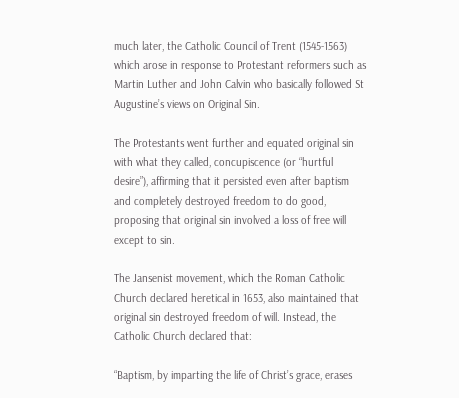much later, the Catholic Council of Trent (1545-1563) which arose in response to Protestant reformers such as Martin Luther and John Calvin who basically followed St Augustine’s views on Original Sin.

The Protestants went further and equated original sin with what they called, concupiscence (or “hurtful desire”), affirming that it persisted even after baptism and completely destroyed freedom to do good, proposing that original sin involved a loss of free will except to sin.

The Jansenist movement, which the Roman Catholic Church declared heretical in 1653, also maintained that original sin destroyed freedom of will. Instead, the Catholic Church declared that:

“Baptism, by imparting the life of Christ’s grace, erases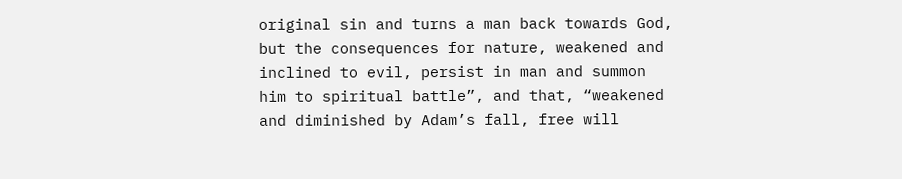original sin and turns a man back towards God, but the consequences for nature, weakened and inclined to evil, persist in man and summon him to spiritual battle”, and that, “weakened and diminished by Adam’s fall, free will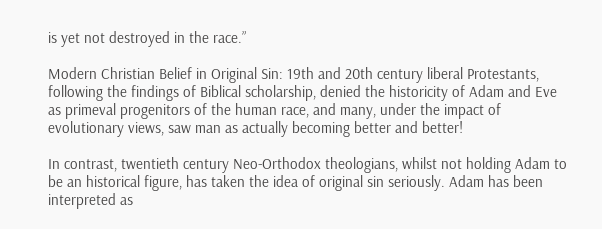is yet not destroyed in the race.”

Modern Christian Belief in Original Sin: 19th and 20th century liberal Protestants, following the findings of Biblical scholarship, denied the historicity of Adam and Eve as primeval progenitors of the human race, and many, under the impact of evolutionary views, saw man as actually becoming better and better!

In contrast, twentieth century Neo-Orthodox theologians, whilst not holding Adam to be an historical figure, has taken the idea of original sin seriously. Adam has been interpreted as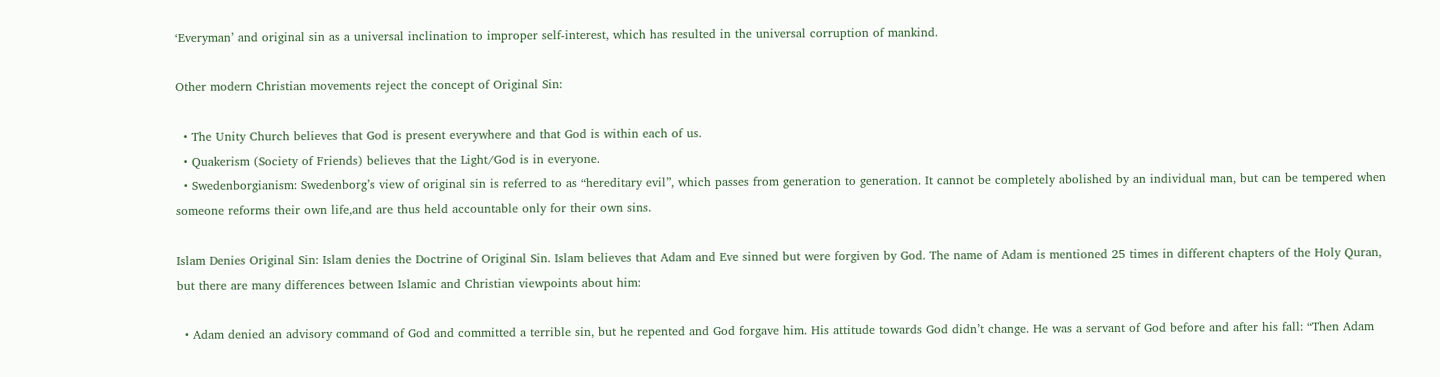‘Everyman’ and original sin as a universal inclination to improper self-interest, which has resulted in the universal corruption of mankind.

Other modern Christian movements reject the concept of Original Sin:

  • The Unity Church believes that God is present everywhere and that God is within each of us.
  • Quakerism (Society of Friends) believes that the Light/God is in everyone.
  • Swedenborgianism: Swedenborg’s view of original sin is referred to as “hereditary evil”, which passes from generation to generation. It cannot be completely abolished by an individual man, but can be tempered when someone reforms their own life,and are thus held accountable only for their own sins.

Islam Denies Original Sin: Islam denies the Doctrine of Original Sin. Islam believes that Adam and Eve sinned but were forgiven by God. The name of Adam is mentioned 25 times in different chapters of the Holy Quran, but there are many differences between Islamic and Christian viewpoints about him:

  • Adam denied an advisory command of God and committed a terrible sin, but he repented and God forgave him. His attitude towards God didn’t change. He was a servant of God before and after his fall: “Then Adam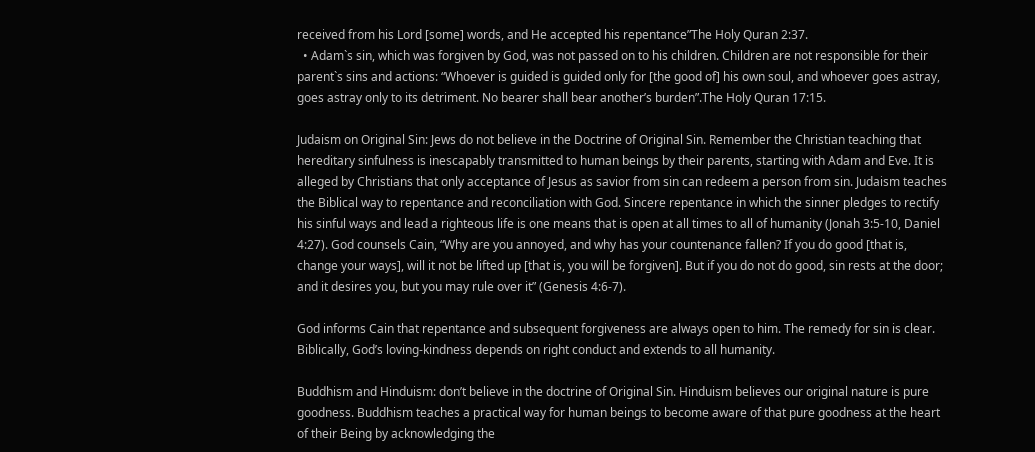received from his Lord [some] words, and He accepted his repentance”The Holy Quran 2:37.
  • Adam`s sin, which was forgiven by God, was not passed on to his children. Children are not responsible for their parent`s sins and actions: “Whoever is guided is guided only for [the good of] his own soul, and whoever goes astray, goes astray only to its detriment. No bearer shall bear another’s burden”.The Holy Quran 17:15.

Judaism on Original Sin: Jews do not believe in the Doctrine of Original Sin. Remember the Christian teaching that hereditary sinfulness is inescapably transmitted to human beings by their parents, starting with Adam and Eve. It is alleged by Christians that only acceptance of Jesus as savior from sin can redeem a person from sin. Judaism teaches the Biblical way to repentance and reconciliation with God. Sincere repentance in which the sinner pledges to rectify his sinful ways and lead a righteous life is one means that is open at all times to all of humanity (Jonah 3:5-10, Daniel 4:27). God counsels Cain, “Why are you annoyed, and why has your countenance fallen? If you do good [that is, change your ways], will it not be lifted up [that is, you will be forgiven]. But if you do not do good, sin rests at the door; and it desires you, but you may rule over it” (Genesis 4:6-7).

God informs Cain that repentance and subsequent forgiveness are always open to him. The remedy for sin is clear. Biblically, God’s loving-kindness depends on right conduct and extends to all humanity.

Buddhism and Hinduism: don’t believe in the doctrine of Original Sin. Hinduism believes our original nature is pure goodness. Buddhism teaches a practical way for human beings to become aware of that pure goodness at the heart of their Being by acknowledging the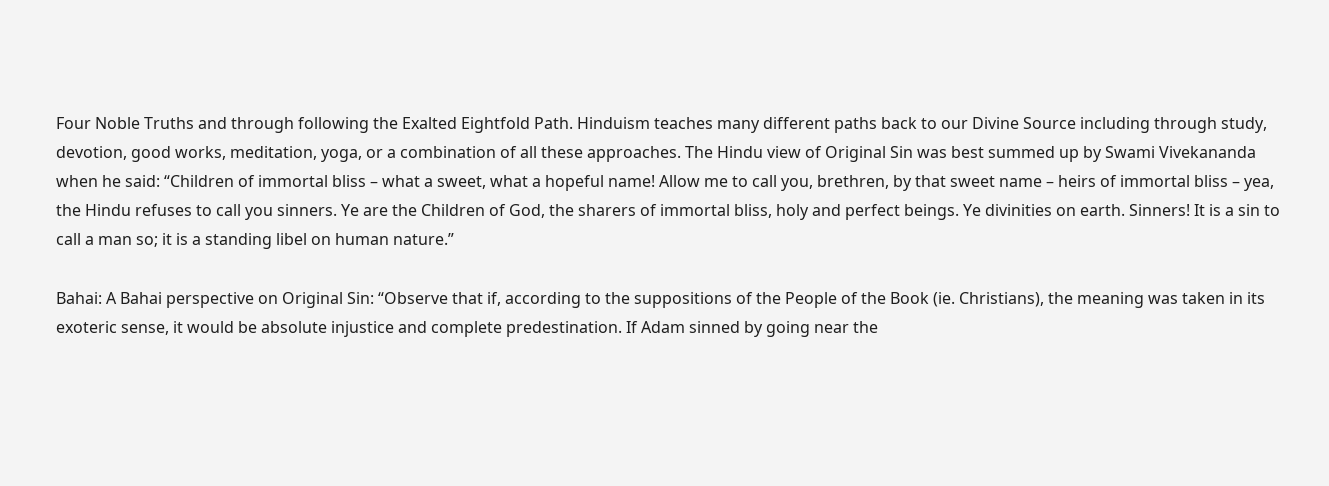Four Noble Truths and through following the Exalted Eightfold Path. Hinduism teaches many different paths back to our Divine Source including through study, devotion, good works, meditation, yoga, or a combination of all these approaches. The Hindu view of Original Sin was best summed up by Swami Vivekananda when he said: “Children of immortal bliss – what a sweet, what a hopeful name! Allow me to call you, brethren, by that sweet name – heirs of immortal bliss – yea, the Hindu refuses to call you sinners. Ye are the Children of God, the sharers of immortal bliss, holy and perfect beings. Ye divinities on earth. Sinners! It is a sin to call a man so; it is a standing libel on human nature.”

Bahai: A Bahai perspective on Original Sin: “Observe that if, according to the suppositions of the People of the Book (ie. Christians), the meaning was taken in its exoteric sense, it would be absolute injustice and complete predestination. If Adam sinned by going near the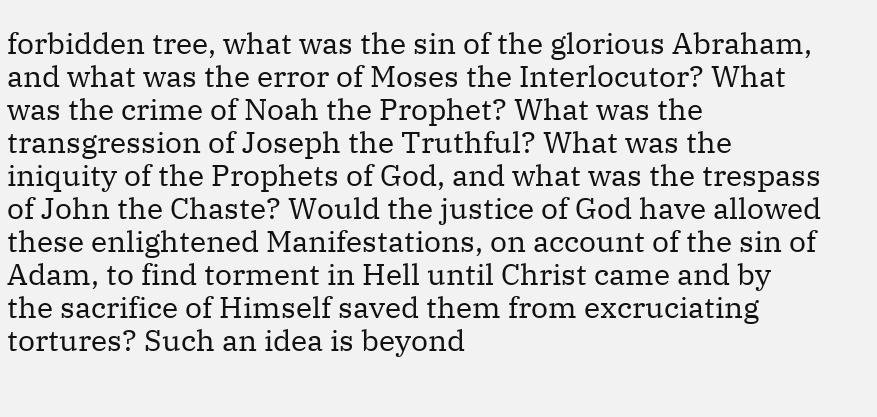forbidden tree, what was the sin of the glorious Abraham, and what was the error of Moses the Interlocutor? What was the crime of Noah the Prophet? What was the transgression of Joseph the Truthful? What was the iniquity of the Prophets of God, and what was the trespass of John the Chaste? Would the justice of God have allowed these enlightened Manifestations, on account of the sin of Adam, to find torment in Hell until Christ came and by the sacrifice of Himself saved them from excruciating tortures? Such an idea is beyond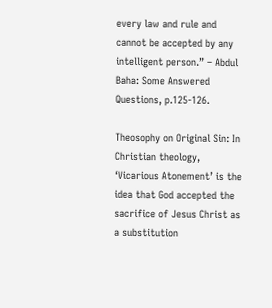every law and rule and cannot be accepted by any intelligent person.” – Abdul Baha: Some Answered Questions, p.125-126.

Theosophy on Original Sin: In Christian theology, ‘Vicarious Atonement’ is the idea that God accepted the sacrifice of Jesus Christ as a substitution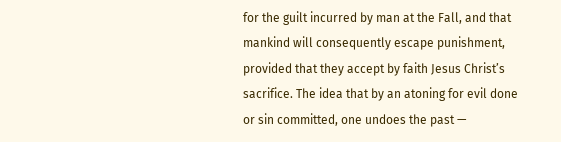for the guilt incurred by man at the Fall, and that mankind will consequently escape punishment, provided that they accept by faith Jesus Christ’s sacrifice. The idea that by an atoning for evil done or sin committed, one undoes the past —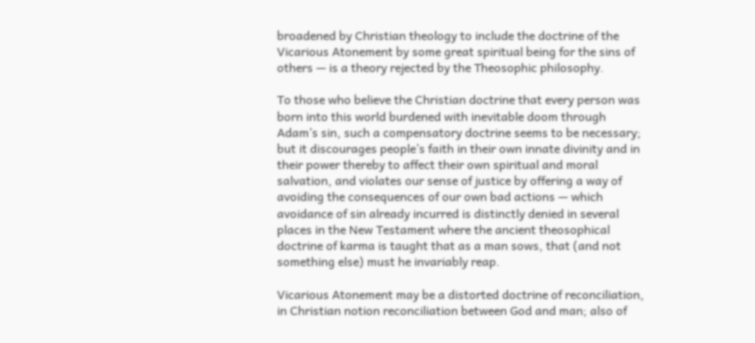broadened by Christian theology to include the doctrine of the Vicarious Atonement by some great spiritual being for the sins of others — is a theory rejected by the Theosophic philosophy.

To those who believe the Christian doctrine that every person was born into this world burdened with inevitable doom through Adam’s sin, such a compensatory doctrine seems to be necessary; but it discourages people’s faith in their own innate divinity and in their power thereby to affect their own spiritual and moral salvation, and violates our sense of justice by offering a way of avoiding the consequences of our own bad actions — which avoidance of sin already incurred is distinctly denied in several places in the New Testament where the ancient theosophical doctrine of karma is taught that as a man sows, that (and not something else) must he invariably reap.

Vicarious Atonement may be a distorted doctrine of reconciliation, in Christian notion reconciliation between God and man; also of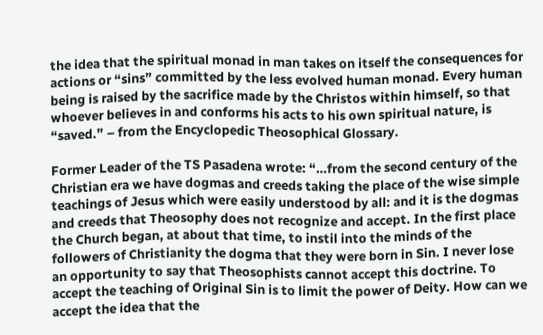the idea that the spiritual monad in man takes on itself the consequences for actions or “sins” committed by the less evolved human monad. Every human being is raised by the sacrifice made by the Christos within himself, so that whoever believes in and conforms his acts to his own spiritual nature, is “saved.” – from the Encyclopedic Theosophical Glossary.

Former Leader of the TS Pasadena wrote: “…from the second century of the Christian era we have dogmas and creeds taking the place of the wise simple teachings of Jesus which were easily understood by all: and it is the dogmas and creeds that Theosophy does not recognize and accept. In the first place the Church began, at about that time, to instil into the minds of the followers of Christianity the dogma that they were born in Sin. I never lose an opportunity to say that Theosophists cannot accept this doctrine. To accept the teaching of Original Sin is to limit the power of Deity. How can we accept the idea that the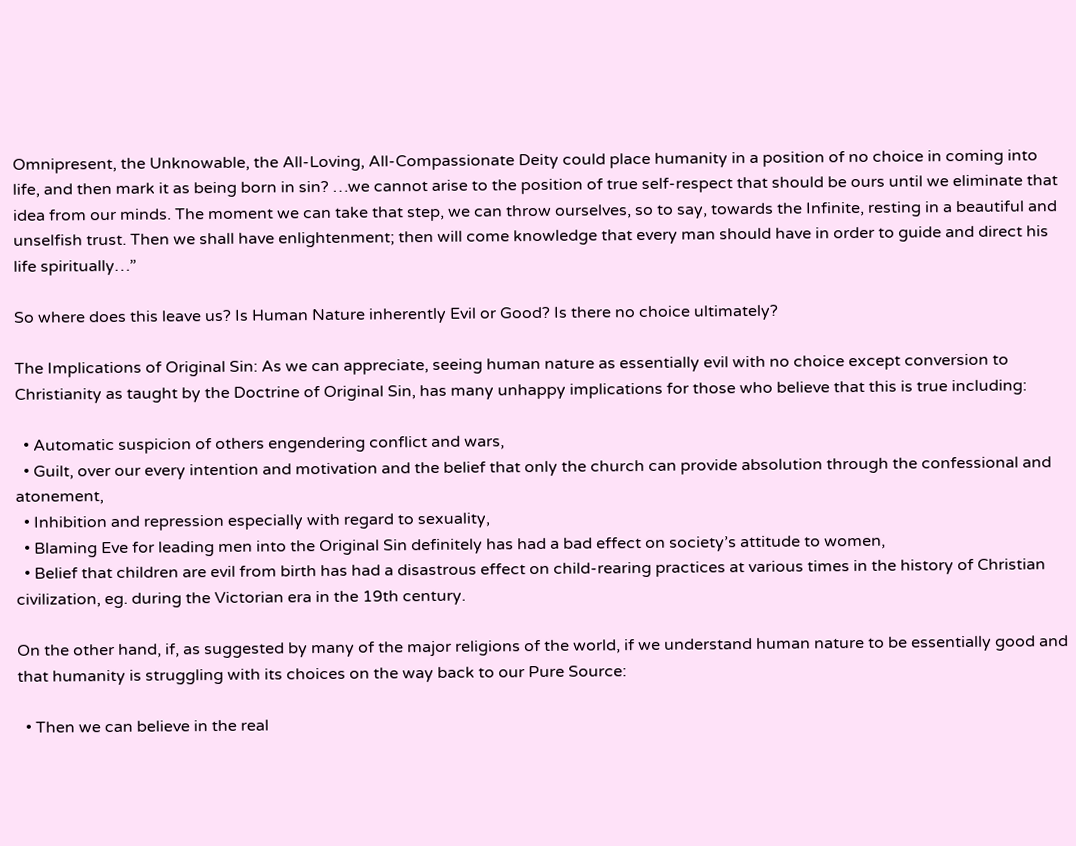Omnipresent, the Unknowable, the All-Loving, All-Compassionate Deity could place humanity in a position of no choice in coming into life, and then mark it as being born in sin? …we cannot arise to the position of true self-respect that should be ours until we eliminate that idea from our minds. The moment we can take that step, we can throw ourselves, so to say, towards the Infinite, resting in a beautiful and unselfish trust. Then we shall have enlightenment; then will come knowledge that every man should have in order to guide and direct his life spiritually…”

So where does this leave us? Is Human Nature inherently Evil or Good? Is there no choice ultimately?

The Implications of Original Sin: As we can appreciate, seeing human nature as essentially evil with no choice except conversion to Christianity as taught by the Doctrine of Original Sin, has many unhappy implications for those who believe that this is true including:

  • Automatic suspicion of others engendering conflict and wars,
  • Guilt, over our every intention and motivation and the belief that only the church can provide absolution through the confessional and atonement,
  • Inhibition and repression especially with regard to sexuality,
  • Blaming Eve for leading men into the Original Sin definitely has had a bad effect on society’s attitude to women,
  • Belief that children are evil from birth has had a disastrous effect on child-rearing practices at various times in the history of Christian civilization, eg. during the Victorian era in the 19th century.

On the other hand, if, as suggested by many of the major religions of the world, if we understand human nature to be essentially good and that humanity is struggling with its choices on the way back to our Pure Source:

  • Then we can believe in the real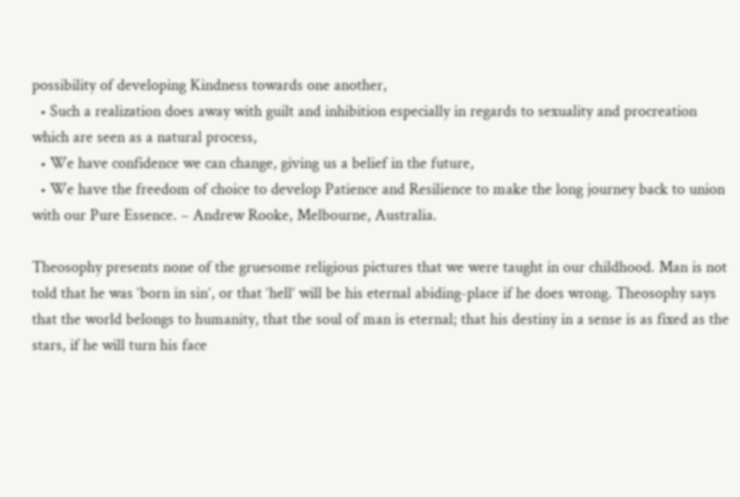possibility of developing Kindness towards one another,
  • Such a realization does away with guilt and inhibition especially in regards to sexuality and procreation which are seen as a natural process,
  • We have confidence we can change, giving us a belief in the future,
  • We have the freedom of choice to develop Patience and Resilience to make the long journey back to union with our Pure Essence. – Andrew Rooke, Melbourne, Australia.

Theosophy presents none of the gruesome religious pictures that we were taught in our childhood. Man is not told that he was ‘born in sin’, or that ‘hell’ will be his eternal abiding-place if he does wrong. Theosophy says that the world belongs to humanity, that the soul of man is eternal; that his destiny in a sense is as fixed as the stars, if he will turn his face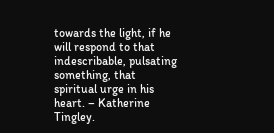towards the light, if he will respond to that indescribable, pulsating something, that spiritual urge in his heart. – Katherine Tingley.